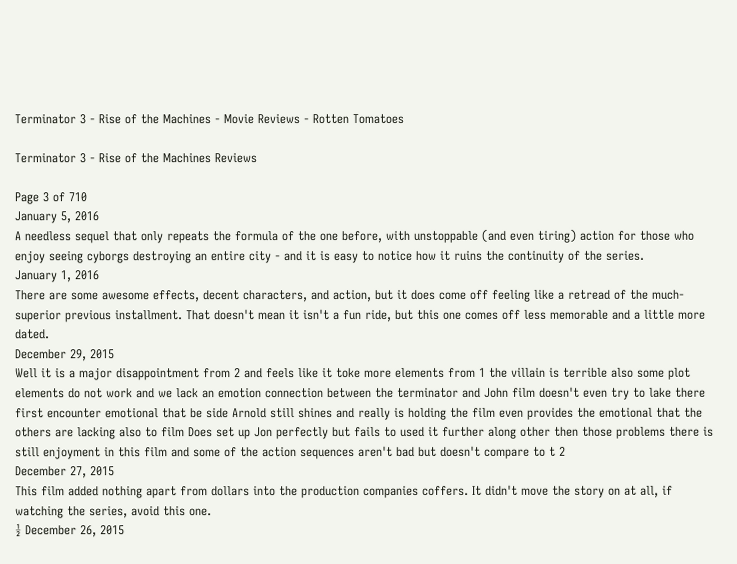Terminator 3 - Rise of the Machines - Movie Reviews - Rotten Tomatoes

Terminator 3 - Rise of the Machines Reviews

Page 3 of 710
January 5, 2016
A needless sequel that only repeats the formula of the one before, with unstoppable (and even tiring) action for those who enjoy seeing cyborgs destroying an entire city - and it is easy to notice how it ruins the continuity of the series.
January 1, 2016
There are some awesome effects, decent characters, and action, but it does come off feeling like a retread of the much-superior previous installment. That doesn't mean it isn't a fun ride, but this one comes off less memorable and a little more dated.
December 29, 2015
Well it is a major disappointment from 2 and feels like it toke more elements from 1 the villain is terrible also some plot elements do not work and we lack an emotion connection between the terminator and John film doesn't even try to lake there first encounter emotional that be side Arnold still shines and really is holding the film even provides the emotional that the others are lacking also to film Does set up Jon perfectly but fails to used it further along other then those problems there is still enjoyment in this film and some of the action sequences aren't bad but doesn't compare to t 2
December 27, 2015
This film added nothing apart from dollars into the production companies coffers. It didn't move the story on at all, if watching the series, avoid this one.
½ December 26, 2015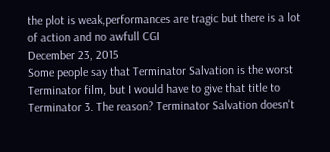the plot is weak,performances are tragic but there is a lot of action and no awfull CGI
December 23, 2015
Some people say that Terminator Salvation is the worst Terminator film, but I would have to give that title to Terminator 3. The reason? Terminator Salvation doesn't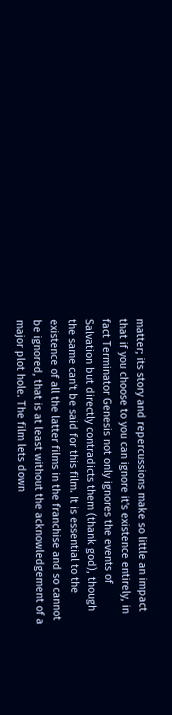matter; its story and repercussions make so little an impact that if you choose to you can ignore it's existence entirely, in fact Terminator Genesis not only ignores the events of Salvation but directly contradicts them (thank god), though the same can't be said for this film. It is essential to the existence of all the latter films in the franchise and so cannot be ignored, that is at least without the acknowledgement of a major plot hole. The film lets down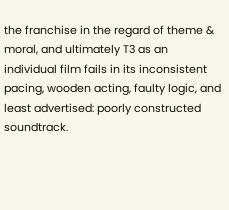the franchise in the regard of theme & moral, and ultimately T3 as an individual film fails in its inconsistent pacing, wooden acting, faulty logic, and least advertised: poorly constructed soundtrack.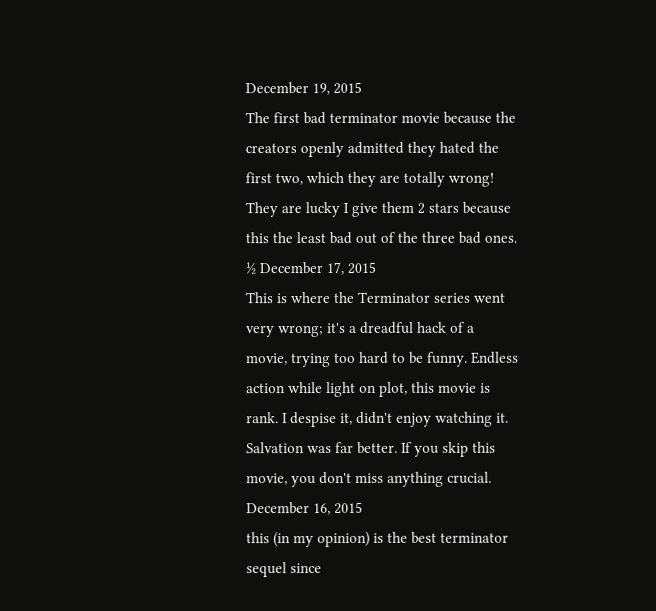December 19, 2015
The first bad terminator movie because the creators openly admitted they hated the first two, which they are totally wrong! They are lucky I give them 2 stars because this the least bad out of the three bad ones.
½ December 17, 2015
This is where the Terminator series went very wrong; it's a dreadful hack of a movie, trying too hard to be funny. Endless action while light on plot, this movie is rank. I despise it, didn't enjoy watching it. Salvation was far better. If you skip this movie, you don't miss anything crucial.
December 16, 2015
this (in my opinion) is the best terminator sequel since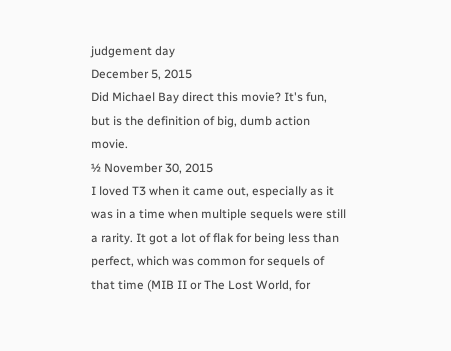judgement day
December 5, 2015
Did Michael Bay direct this movie? It's fun, but is the definition of big, dumb action movie.
½ November 30, 2015
I loved T3 when it came out, especially as it was in a time when multiple sequels were still a rarity. It got a lot of flak for being less than perfect, which was common for sequels of that time (MIB II or The Lost World, for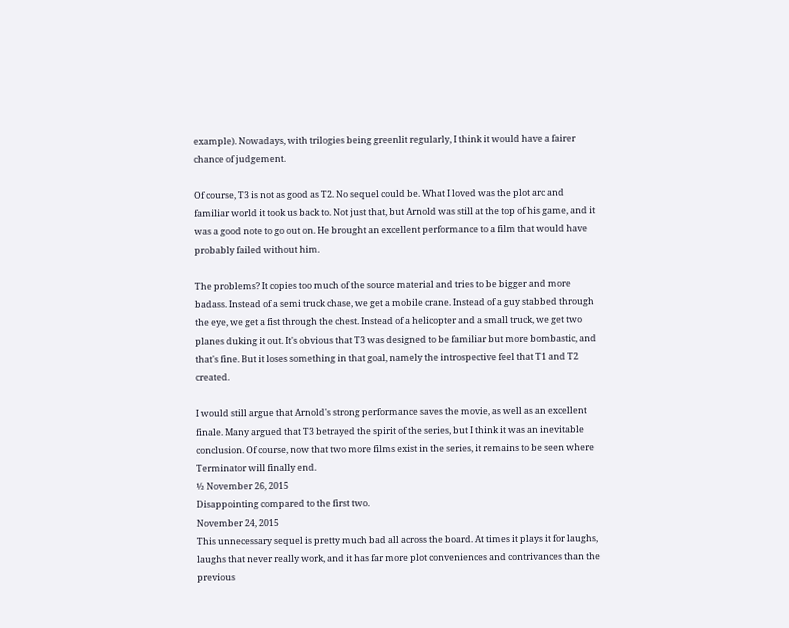example). Nowadays, with trilogies being greenlit regularly, I think it would have a fairer chance of judgement.

Of course, T3 is not as good as T2. No sequel could be. What I loved was the plot arc and familiar world it took us back to. Not just that, but Arnold was still at the top of his game, and it was a good note to go out on. He brought an excellent performance to a film that would have probably failed without him.

The problems? It copies too much of the source material and tries to be bigger and more badass. Instead of a semi truck chase, we get a mobile crane. Instead of a guy stabbed through the eye, we get a fist through the chest. Instead of a helicopter and a small truck, we get two planes duking it out. It's obvious that T3 was designed to be familiar but more bombastic, and that's fine. But it loses something in that goal, namely the introspective feel that T1 and T2 created.

I would still argue that Arnold's strong performance saves the movie, as well as an excellent finale. Many argued that T3 betrayed the spirit of the series, but I think it was an inevitable conclusion. Of course, now that two more films exist in the series, it remains to be seen where Terminator will finally end.
½ November 26, 2015
Disappointing compared to the first two.
November 24, 2015
This unnecessary sequel is pretty much bad all across the board. At times it plays it for laughs, laughs that never really work, and it has far more plot conveniences and contrivances than the previous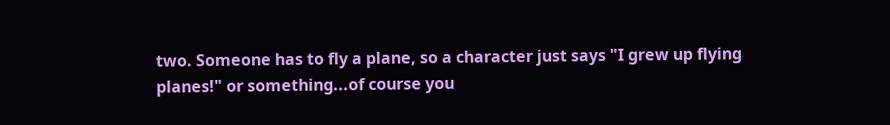two. Someone has to fly a plane, so a character just says "I grew up flying planes!" or something...of course you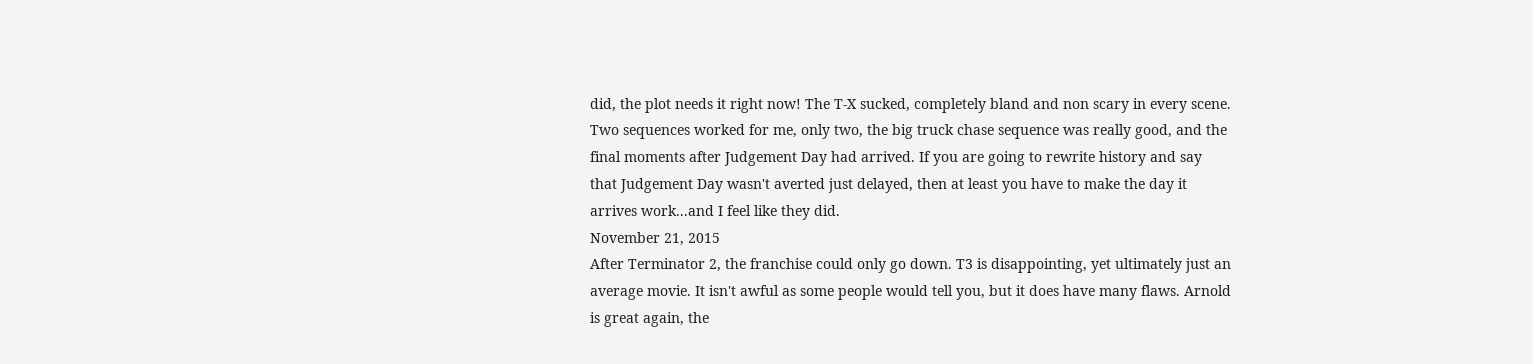did, the plot needs it right now! The T-X sucked, completely bland and non scary in every scene. Two sequences worked for me, only two, the big truck chase sequence was really good, and the final moments after Judgement Day had arrived. If you are going to rewrite history and say that Judgement Day wasn't averted just delayed, then at least you have to make the day it arrives work...and I feel like they did.
November 21, 2015
After Terminator 2, the franchise could only go down. T3 is disappointing, yet ultimately just an average movie. It isn't awful as some people would tell you, but it does have many flaws. Arnold is great again, the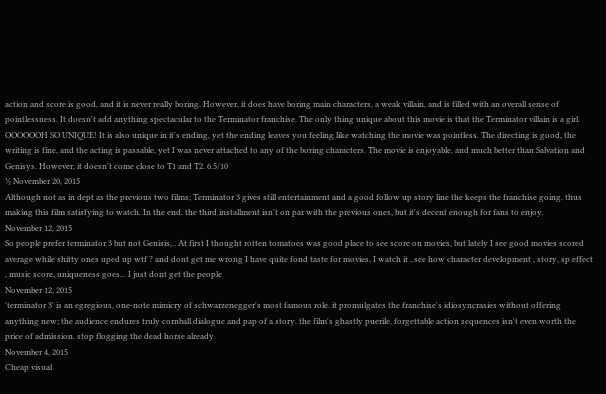action and score is good, and it is never really boring. However, it does have boring main characters, a weak villain, and is filled with an overall sense of pointlessness. It doesn't add anything spectacular to the Terminator franchise. The only thing unique about this movie is that the Terminator villain is a girl. OOOOOOH SO UNIQUE! It is also unique in it's ending, yet the ending leaves you feeling like watching the movie was pointless. The directing is good, the writing is fine, and the acting is passable, yet I was never attached to any of the boring characters. The movie is enjoyable, and much better than Salvation and Genisys. However, it doesn't come close to T1 and T2. 6.5/10
½ November 20, 2015
Although not as in dept as the previous two films; Terminator 3 gives still entertainment and a good follow up story line the keeps the franchise going. thus making this film satisfying to watch. In the end. the third installment isn't on par with the previous ones, but it's decent enough for fans to enjoy.
November 12, 2015
So people prefer terminator 3 but not Genisis,.. At first I thought rotten tomatoes was good place to see score on movies, but lately I see good movies scored average while shitty ones uped up wtf ? and dont get me wrong I have quite fond taste for movies, I watch it , see how character development , story, sp effect , music score, uniqueness goes... I just dont get the people
November 12, 2015
'terminator 3' is an egregious, one-note mimicry of schwarzenegger's most famous role. it promulgates the franchise's idiosyncrasies without offering anything new; the audience endures truly cornball dialogue and pap of a story. the film's ghastly puerile, forgettable action sequences isn't even worth the price of admission. stop flogging the dead horse already.
November 4, 2015
Cheap visual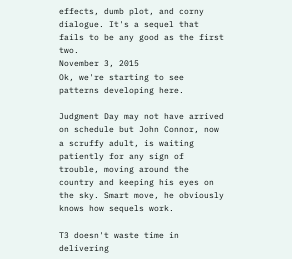effects, dumb plot, and corny dialogue. It's a sequel that fails to be any good as the first two.
November 3, 2015
Ok, we're starting to see patterns developing here.

Judgment Day may not have arrived on schedule but John Connor, now a scruffy adult, is waiting patiently for any sign of trouble, moving around the country and keeping his eyes on the sky. Smart move, he obviously knows how sequels work.

T3 doesn't waste time in delivering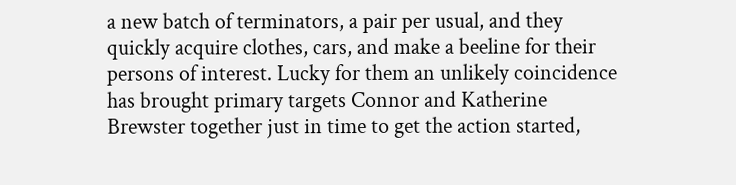a new batch of terminators, a pair per usual, and they quickly acquire clothes, cars, and make a beeline for their persons of interest. Lucky for them an unlikely coincidence has brought primary targets Connor and Katherine Brewster together just in time to get the action started,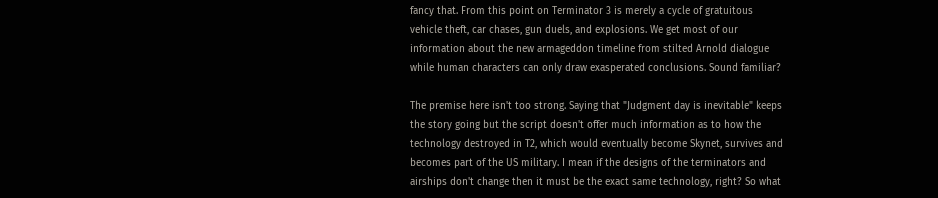fancy that. From this point on Terminator 3 is merely a cycle of gratuitous vehicle theft, car chases, gun duels, and explosions. We get most of our information about the new armageddon timeline from stilted Arnold dialogue while human characters can only draw exasperated conclusions. Sound familiar?

The premise here isn't too strong. Saying that "Judgment day is inevitable" keeps the story going but the script doesn't offer much information as to how the technology destroyed in T2, which would eventually become Skynet, survives and becomes part of the US military. I mean if the designs of the terminators and airships don't change then it must be the exact same technology, right? So what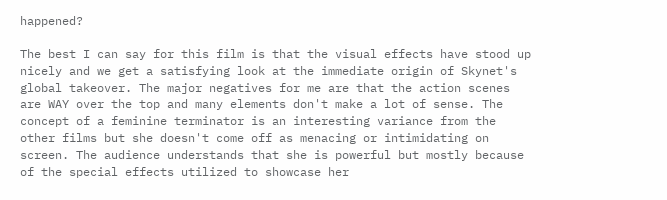happened?

The best I can say for this film is that the visual effects have stood up nicely and we get a satisfying look at the immediate origin of Skynet's global takeover. The major negatives for me are that the action scenes are WAY over the top and many elements don't make a lot of sense. The concept of a feminine terminator is an interesting variance from the other films but she doesn't come off as menacing or intimidating on screen. The audience understands that she is powerful but mostly because of the special effects utilized to showcase her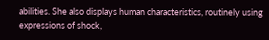abilities. She also displays human characteristics, routinely using expressions of shock,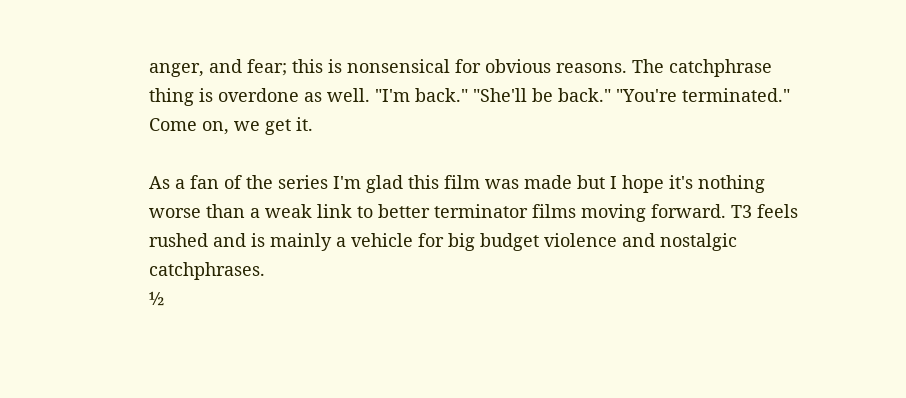anger, and fear; this is nonsensical for obvious reasons. The catchphrase thing is overdone as well. "I'm back." "She'll be back." "You're terminated." Come on, we get it.

As a fan of the series I'm glad this film was made but I hope it's nothing worse than a weak link to better terminator films moving forward. T3 feels rushed and is mainly a vehicle for big budget violence and nostalgic catchphrases.
½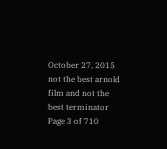October 27, 2015
not the best arnold film and not the best terminator
Page 3 of 710